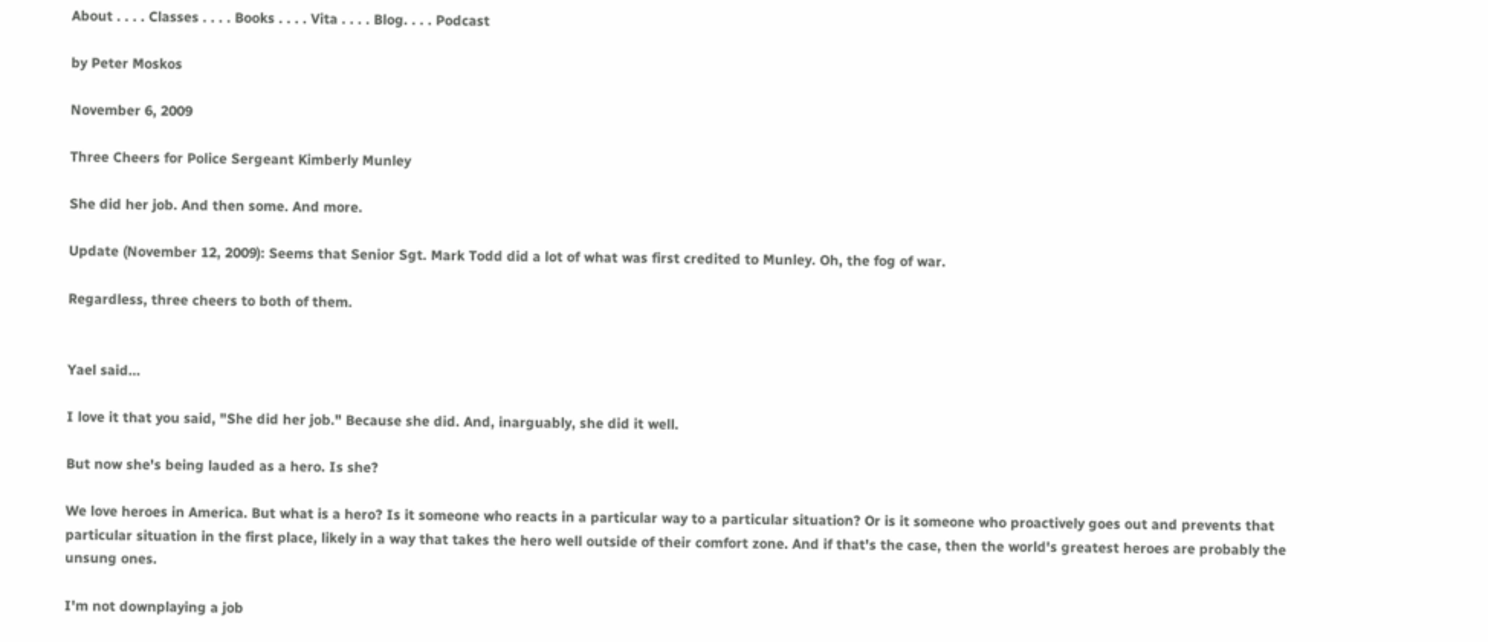About . . . . Classes . . . . Books . . . . Vita . . . . Blog. . . . Podcast

by Peter Moskos

November 6, 2009

Three Cheers for Police Sergeant Kimberly Munley

She did her job. And then some. And more.

Update (November 12, 2009): Seems that Senior Sgt. Mark Todd did a lot of what was first credited to Munley. Oh, the fog of war.

Regardless, three cheers to both of them.


Yael said...

I love it that you said, "She did her job." Because she did. And, inarguably, she did it well.

But now she's being lauded as a hero. Is she?

We love heroes in America. But what is a hero? Is it someone who reacts in a particular way to a particular situation? Or is it someone who proactively goes out and prevents that particular situation in the first place, likely in a way that takes the hero well outside of their comfort zone. And if that's the case, then the world's greatest heroes are probably the unsung ones.

I'm not downplaying a job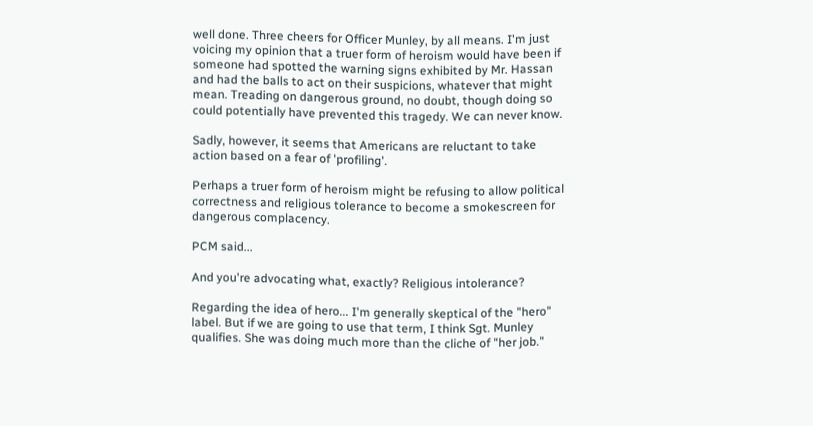well done. Three cheers for Officer Munley, by all means. I'm just voicing my opinion that a truer form of heroism would have been if someone had spotted the warning signs exhibited by Mr. Hassan and had the balls to act on their suspicions, whatever that might mean. Treading on dangerous ground, no doubt, though doing so could potentially have prevented this tragedy. We can never know.

Sadly, however, it seems that Americans are reluctant to take action based on a fear of 'profiling'.

Perhaps a truer form of heroism might be refusing to allow political correctness and religious tolerance to become a smokescreen for dangerous complacency.

PCM said...

And you're advocating what, exactly? Religious intolerance?

Regarding the idea of hero... I'm generally skeptical of the "hero" label. But if we are going to use that term, I think Sgt. Munley qualifies. She was doing much more than the cliche of "her job."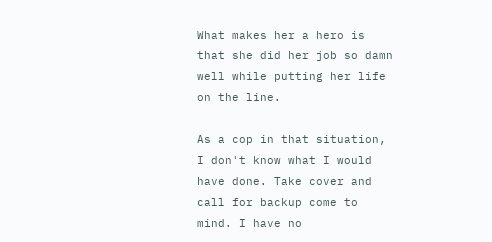What makes her a hero is that she did her job so damn well while putting her life on the line.

As a cop in that situation, I don't know what I would have done. Take cover and call for backup come to mind. I have no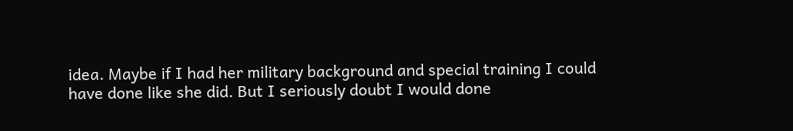idea. Maybe if I had her military background and special training I could have done like she did. But I seriously doubt I would done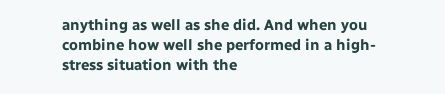anything as well as she did. And when you combine how well she performed in a high-stress situation with the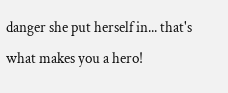danger she put herself in... that's what makes you a hero!